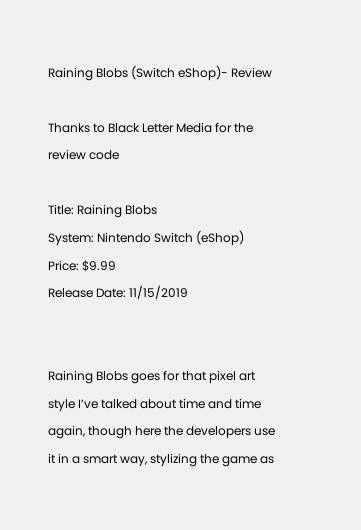Raining Blobs (Switch eShop)- Review

Thanks to Black Letter Media for the review code

Title: Raining Blobs
System: Nintendo Switch (eShop)
Price: $9.99
Release Date: 11/15/2019


Raining Blobs goes for that pixel art style I’ve talked about time and time again, though here the developers use it in a smart way, stylizing the game as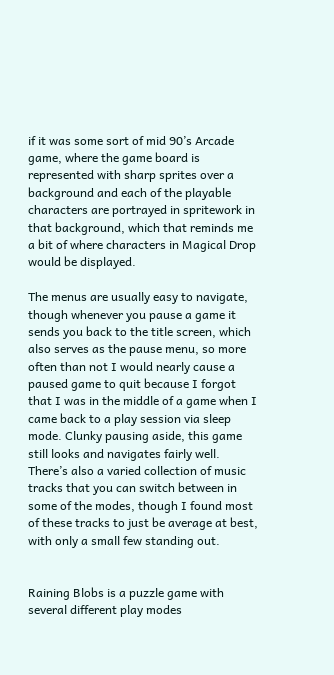if it was some sort of mid 90’s Arcade game, where the game board is represented with sharp sprites over a background and each of the playable characters are portrayed in spritework in that background, which that reminds me a bit of where characters in Magical Drop would be displayed.

The menus are usually easy to navigate, though whenever you pause a game it sends you back to the title screen, which also serves as the pause menu, so more often than not I would nearly cause a paused game to quit because I forgot that I was in the middle of a game when I came back to a play session via sleep mode. Clunky pausing aside, this game still looks and navigates fairly well. There’s also a varied collection of music tracks that you can switch between in some of the modes, though I found most of these tracks to just be average at best, with only a small few standing out.


Raining Blobs is a puzzle game with several different play modes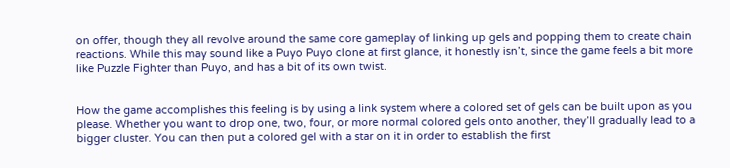on offer, though they all revolve around the same core gameplay of linking up gels and popping them to create chain reactions. While this may sound like a Puyo Puyo clone at first glance, it honestly isn’t, since the game feels a bit more like Puzzle Fighter than Puyo, and has a bit of its own twist.


How the game accomplishes this feeling is by using a link system where a colored set of gels can be built upon as you please. Whether you want to drop one, two, four, or more normal colored gels onto another, they’ll gradually lead to a bigger cluster. You can then put a colored gel with a star on it in order to establish the first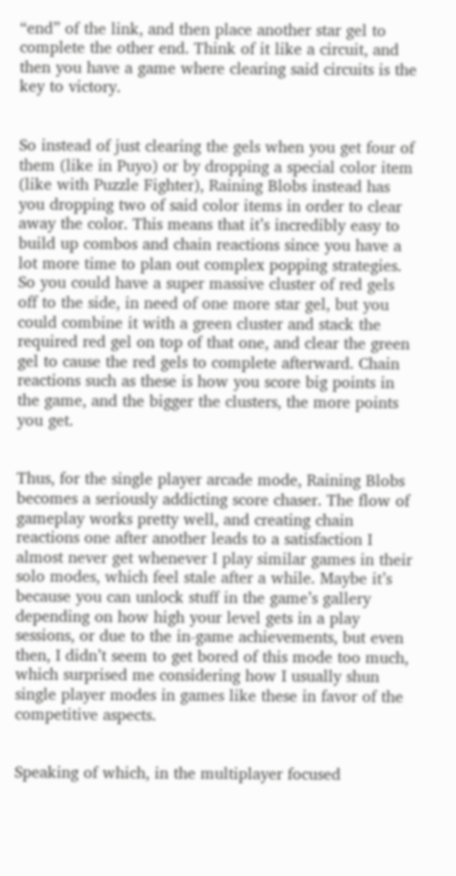“end” of the link, and then place another star gel to complete the other end. Think of it like a circuit, and then you have a game where clearing said circuits is the key to victory.


So instead of just clearing the gels when you get four of them (like in Puyo) or by dropping a special color item (like with Puzzle Fighter), Raining Blobs instead has you dropping two of said color items in order to clear away the color. This means that it’s incredibly easy to build up combos and chain reactions since you have a lot more time to plan out complex popping strategies. So you could have a super massive cluster of red gels off to the side, in need of one more star gel, but you could combine it with a green cluster and stack the required red gel on top of that one, and clear the green gel to cause the red gels to complete afterward. Chain reactions such as these is how you score big points in the game, and the bigger the clusters, the more points you get.


Thus, for the single player arcade mode, Raining Blobs becomes a seriously addicting score chaser. The flow of gameplay works pretty well, and creating chain reactions one after another leads to a satisfaction I almost never get whenever I play similar games in their solo modes, which feel stale after a while. Maybe it’s because you can unlock stuff in the game’s gallery depending on how high your level gets in a play sessions, or due to the in-game achievements, but even then, I didn’t seem to get bored of this mode too much, which surprised me considering how I usually shun single player modes in games like these in favor of the competitive aspects.


Speaking of which, in the multiplayer focused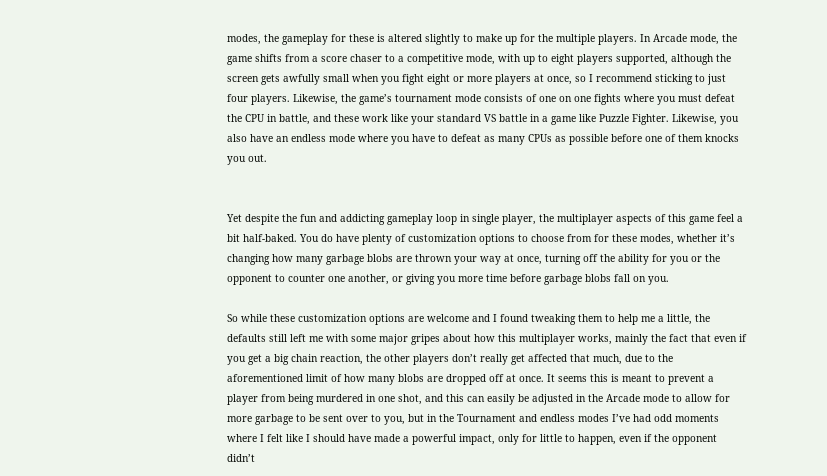modes, the gameplay for these is altered slightly to make up for the multiple players. In Arcade mode, the game shifts from a score chaser to a competitive mode, with up to eight players supported, although the screen gets awfully small when you fight eight or more players at once, so I recommend sticking to just four players. Likewise, the game’s tournament mode consists of one on one fights where you must defeat the CPU in battle, and these work like your standard VS battle in a game like Puzzle Fighter. Likewise, you also have an endless mode where you have to defeat as many CPUs as possible before one of them knocks you out.


Yet despite the fun and addicting gameplay loop in single player, the multiplayer aspects of this game feel a bit half-baked. You do have plenty of customization options to choose from for these modes, whether it’s changing how many garbage blobs are thrown your way at once, turning off the ability for you or the opponent to counter one another, or giving you more time before garbage blobs fall on you.

So while these customization options are welcome and I found tweaking them to help me a little, the defaults still left me with some major gripes about how this multiplayer works, mainly the fact that even if you get a big chain reaction, the other players don’t really get affected that much, due to the aforementioned limit of how many blobs are dropped off at once. It seems this is meant to prevent a player from being murdered in one shot, and this can easily be adjusted in the Arcade mode to allow for more garbage to be sent over to you, but in the Tournament and endless modes I’ve had odd moments where I felt like I should have made a powerful impact, only for little to happen, even if the opponent didn’t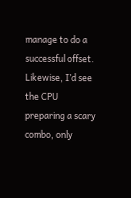manage to do a successful offset. Likewise, I’d see the CPU preparing a scary combo, only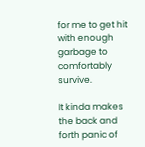for me to get hit with enough garbage to comfortably survive.

It kinda makes the back and forth panic of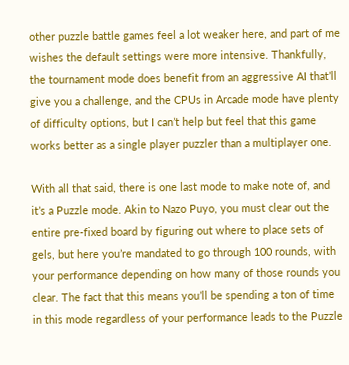other puzzle battle games feel a lot weaker here, and part of me wishes the default settings were more intensive. Thankfully, the tournament mode does benefit from an aggressive AI that’ll give you a challenge, and the CPUs in Arcade mode have plenty of difficulty options, but I can’t help but feel that this game works better as a single player puzzler than a multiplayer one.

With all that said, there is one last mode to make note of, and it’s a Puzzle mode. Akin to Nazo Puyo, you must clear out the entire pre-fixed board by figuring out where to place sets of gels, but here you’re mandated to go through 100 rounds, with your performance depending on how many of those rounds you clear. The fact that this means you’ll be spending a ton of time in this mode regardless of your performance leads to the Puzzle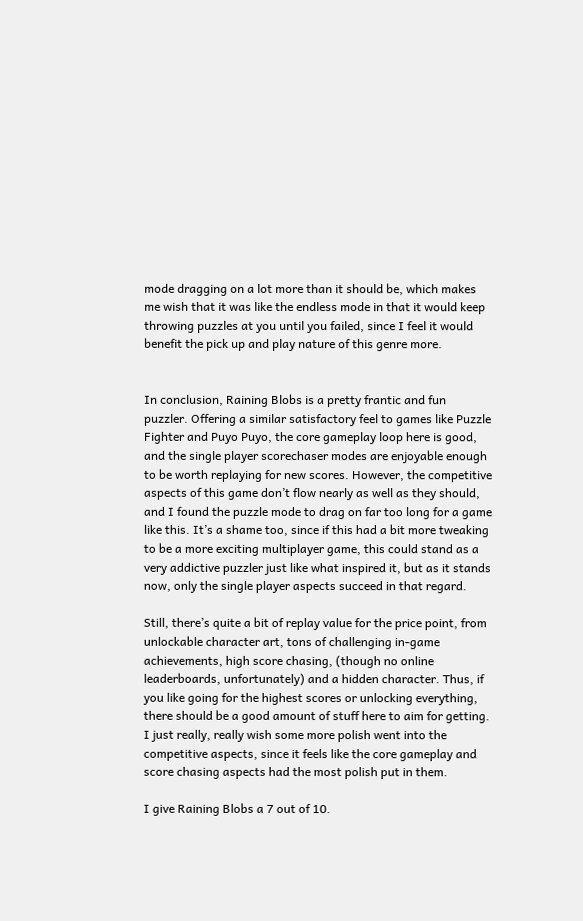mode dragging on a lot more than it should be, which makes me wish that it was like the endless mode in that it would keep throwing puzzles at you until you failed, since I feel it would benefit the pick up and play nature of this genre more.


In conclusion, Raining Blobs is a pretty frantic and fun puzzler. Offering a similar satisfactory feel to games like Puzzle Fighter and Puyo Puyo, the core gameplay loop here is good, and the single player scorechaser modes are enjoyable enough to be worth replaying for new scores. However, the competitive aspects of this game don’t flow nearly as well as they should, and I found the puzzle mode to drag on far too long for a game like this. It’s a shame too, since if this had a bit more tweaking to be a more exciting multiplayer game, this could stand as a very addictive puzzler just like what inspired it, but as it stands now, only the single player aspects succeed in that regard.

Still, there’s quite a bit of replay value for the price point, from unlockable character art, tons of challenging in-game achievements, high score chasing, (though no online leaderboards, unfortunately) and a hidden character. Thus, if you like going for the highest scores or unlocking everything, there should be a good amount of stuff here to aim for getting. I just really, really wish some more polish went into the competitive aspects, since it feels like the core gameplay and score chasing aspects had the most polish put in them.

I give Raining Blobs a 7 out of 10.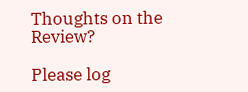Thoughts on the Review?

Please log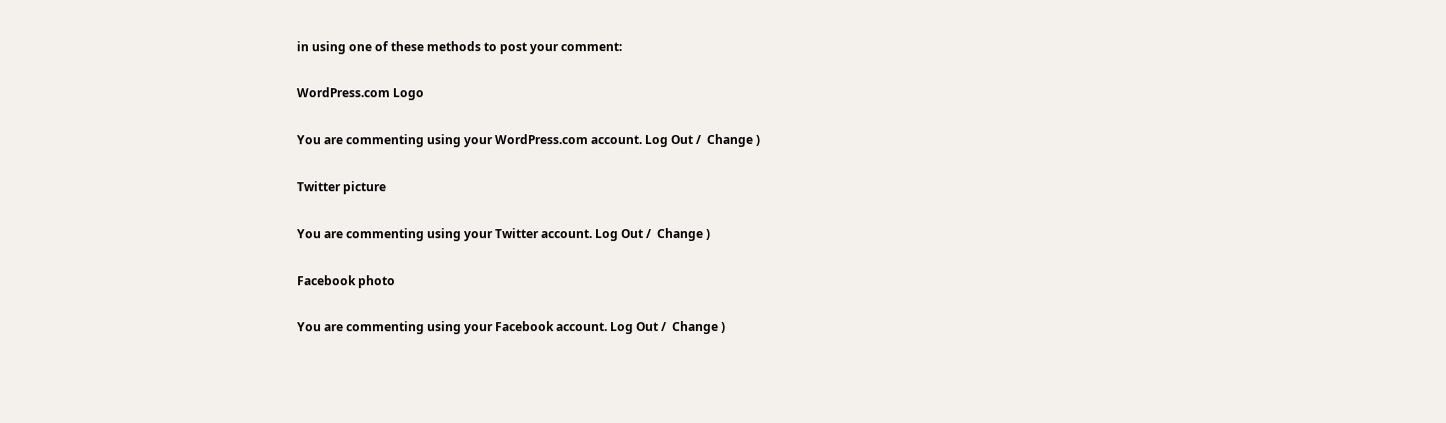in using one of these methods to post your comment:

WordPress.com Logo

You are commenting using your WordPress.com account. Log Out /  Change )

Twitter picture

You are commenting using your Twitter account. Log Out /  Change )

Facebook photo

You are commenting using your Facebook account. Log Out /  Change )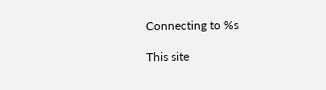Connecting to %s

This site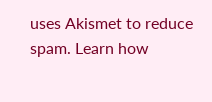uses Akismet to reduce spam. Learn how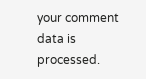your comment data is processed.